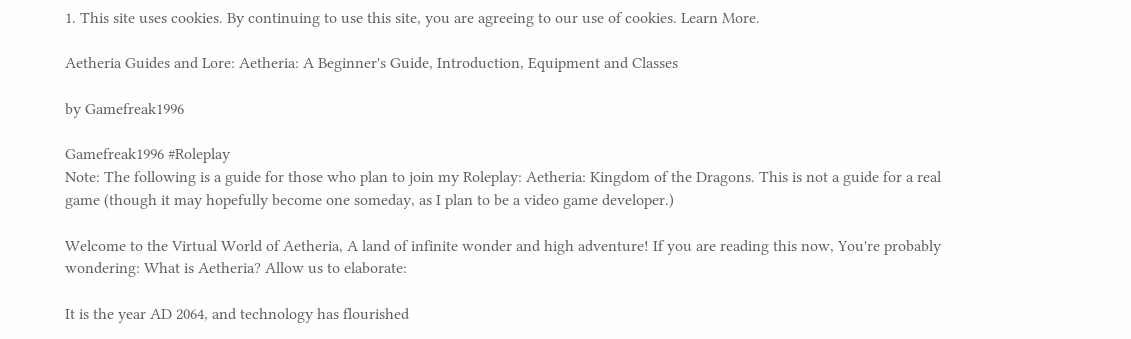1. This site uses cookies. By continuing to use this site, you are agreeing to our use of cookies. Learn More.

Aetheria Guides and Lore: Aetheria: A Beginner's Guide, Introduction, Equipment and Classes

by Gamefreak1996

Gamefreak1996 #Roleplay
Note: The following is a guide for those who plan to join my Roleplay: Aetheria: Kingdom of the Dragons. This is not a guide for a real game (though it may hopefully become one someday, as I plan to be a video game developer.)

Welcome to the Virtual World of Aetheria, A land of infinite wonder and high adventure! If you are reading this now, You're probably wondering: What is Aetheria? Allow us to elaborate:

It is the year AD 2064, and technology has flourished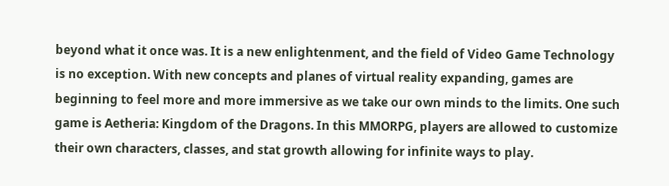beyond what it once was. It is a new enlightenment, and the field of Video Game Technology is no exception. With new concepts and planes of virtual reality expanding, games are beginning to feel more and more immersive as we take our own minds to the limits. One such game is Aetheria: Kingdom of the Dragons. In this MMORPG, players are allowed to customize their own characters, classes, and stat growth allowing for infinite ways to play.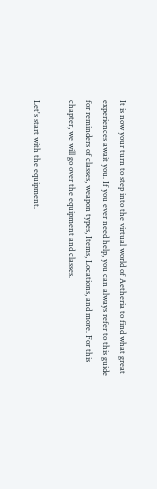It is now your turn to step into the virtual world of Aetheria to find what great experiences await you. If you ever need help, you can always refer to this guide for reminders of classes, weapon types, Items, Locations, and more. For this chapter, we will go over the equipment and classes.

Let's start with the equipment.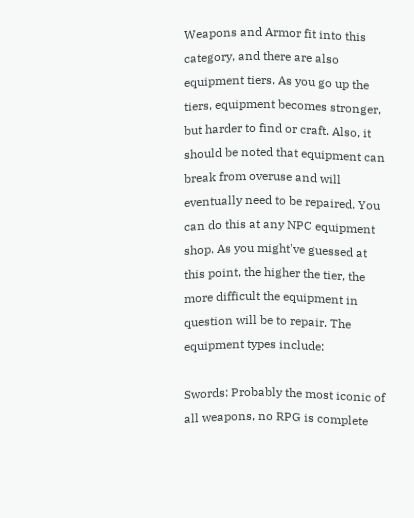Weapons and Armor fit into this category, and there are also equipment tiers. As you go up the tiers, equipment becomes stronger, but harder to find or craft. Also, it should be noted that equipment can break from overuse and will eventually need to be repaired. You can do this at any NPC equipment shop. As you might've guessed at this point, the higher the tier, the more difficult the equipment in question will be to repair. The equipment types include:

Swords: Probably the most iconic of all weapons, no RPG is complete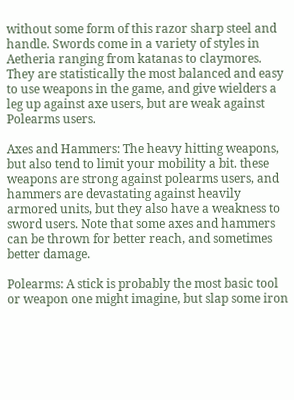without some form of this razor sharp steel and handle. Swords come in a variety of styles in Aetheria ranging from katanas to claymores. They are statistically the most balanced and easy to use weapons in the game, and give wielders a leg up against axe users, but are weak against Polearms users.

Axes and Hammers: The heavy hitting weapons, but also tend to limit your mobility a bit. these weapons are strong against polearms users, and hammers are devastating against heavily armored units, but they also have a weakness to sword users. Note that some axes and hammers can be thrown for better reach, and sometimes better damage.

Polearms: A stick is probably the most basic tool or weapon one might imagine, but slap some iron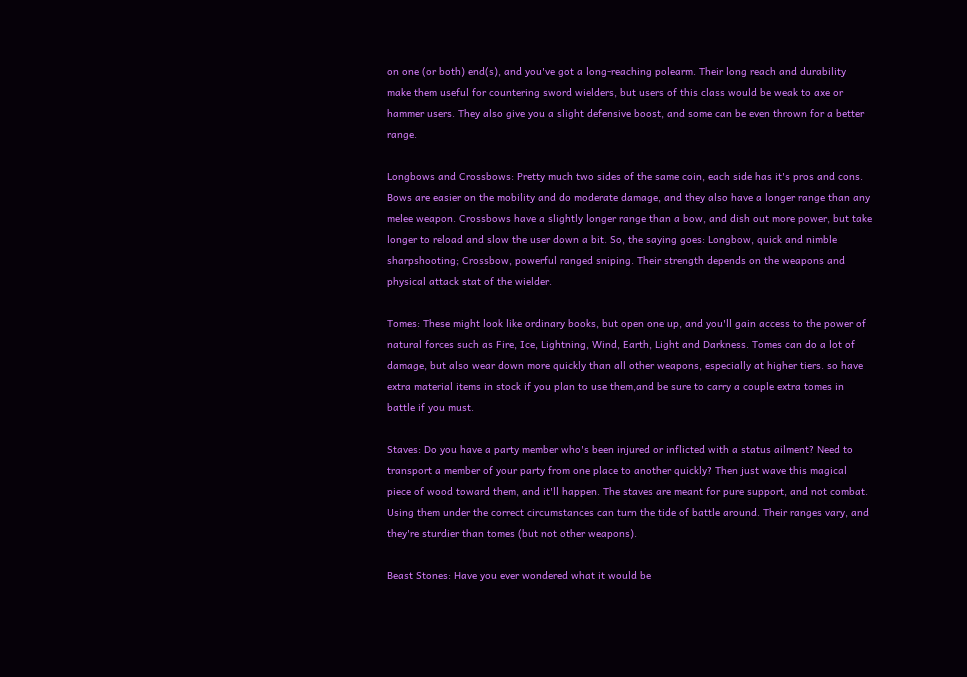on one (or both) end(s), and you've got a long-reaching polearm. Their long reach and durability make them useful for countering sword wielders, but users of this class would be weak to axe or hammer users. They also give you a slight defensive boost, and some can be even thrown for a better range.

Longbows and Crossbows: Pretty much two sides of the same coin, each side has it's pros and cons. Bows are easier on the mobility and do moderate damage, and they also have a longer range than any melee weapon. Crossbows have a slightly longer range than a bow, and dish out more power, but take longer to reload and slow the user down a bit. So, the saying goes: Longbow, quick and nimble sharpshooting; Crossbow, powerful ranged sniping. Their strength depends on the weapons and physical attack stat of the wielder.

Tomes: These might look like ordinary books, but open one up, and you'll gain access to the power of natural forces such as Fire, Ice, Lightning, Wind, Earth, Light and Darkness. Tomes can do a lot of damage, but also wear down more quickly than all other weapons, especially at higher tiers. so have extra material items in stock if you plan to use them,and be sure to carry a couple extra tomes in battle if you must.

Staves: Do you have a party member who's been injured or inflicted with a status ailment? Need to transport a member of your party from one place to another quickly? Then just wave this magical piece of wood toward them, and it'll happen. The staves are meant for pure support, and not combat. Using them under the correct circumstances can turn the tide of battle around. Their ranges vary, and they're sturdier than tomes (but not other weapons).

Beast Stones: Have you ever wondered what it would be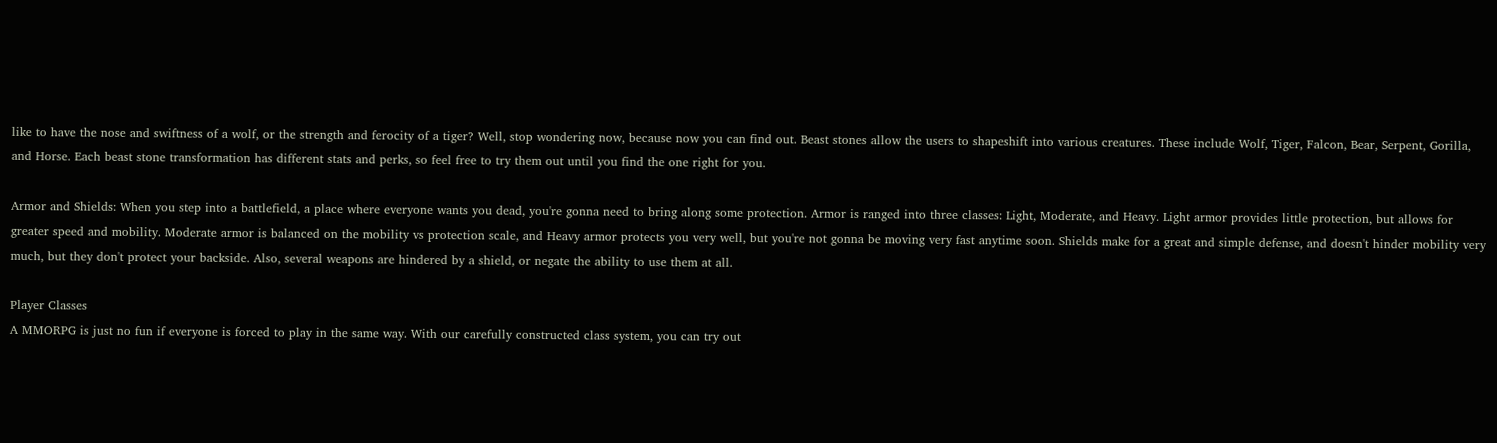like to have the nose and swiftness of a wolf, or the strength and ferocity of a tiger? Well, stop wondering now, because now you can find out. Beast stones allow the users to shapeshift into various creatures. These include Wolf, Tiger, Falcon, Bear, Serpent, Gorilla, and Horse. Each beast stone transformation has different stats and perks, so feel free to try them out until you find the one right for you.

Armor and Shields: When you step into a battlefield, a place where everyone wants you dead, you're gonna need to bring along some protection. Armor is ranged into three classes: Light, Moderate, and Heavy. Light armor provides little protection, but allows for greater speed and mobility. Moderate armor is balanced on the mobility vs protection scale, and Heavy armor protects you very well, but you're not gonna be moving very fast anytime soon. Shields make for a great and simple defense, and doesn't hinder mobility very much, but they don't protect your backside. Also, several weapons are hindered by a shield, or negate the ability to use them at all.

Player Classes
A MMORPG is just no fun if everyone is forced to play in the same way. With our carefully constructed class system, you can try out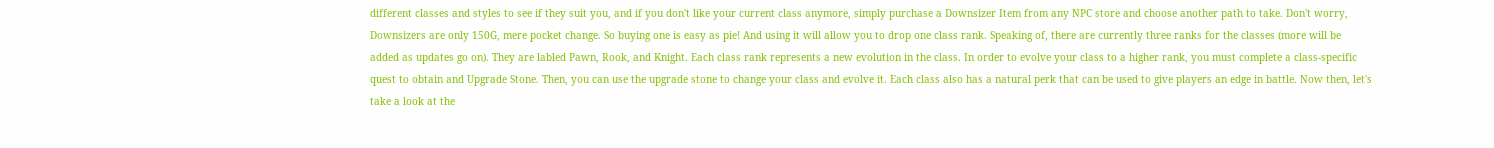different classes and styles to see if they suit you, and if you don't like your current class anymore, simply purchase a Downsizer Item from any NPC store and choose another path to take. Don't worry, Downsizers are only 150G, mere pocket change. So buying one is easy as pie! And using it will allow you to drop one class rank. Speaking of, there are currently three ranks for the classes (more will be added as updates go on). They are labled Pawn, Rook, and Knight. Each class rank represents a new evolution in the class. In order to evolve your class to a higher rank, you must complete a class-specific quest to obtain and Upgrade Stone. Then, you can use the upgrade stone to change your class and evolve it. Each class also has a natural perk that can be used to give players an edge in battle. Now then, let's take a look at the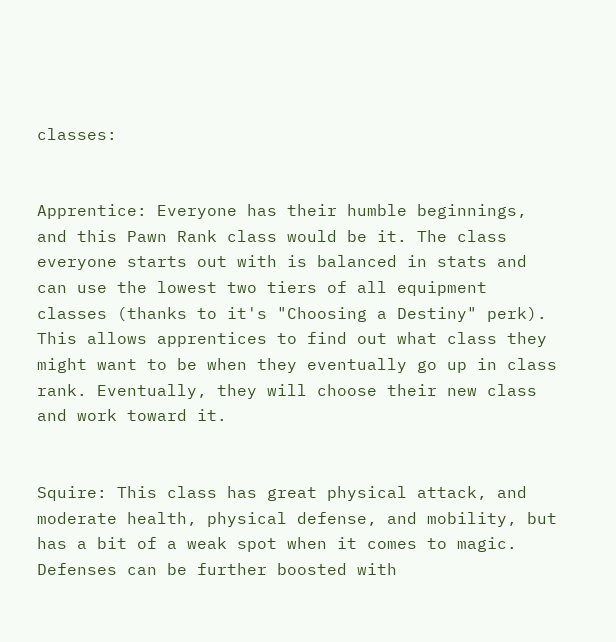classes:


Apprentice: Everyone has their humble beginnings, and this Pawn Rank class would be it. The class everyone starts out with is balanced in stats and can use the lowest two tiers of all equipment classes (thanks to it's "Choosing a Destiny" perk). This allows apprentices to find out what class they might want to be when they eventually go up in class rank. Eventually, they will choose their new class and work toward it.


Squire: This class has great physical attack, and moderate health, physical defense, and mobility, but has a bit of a weak spot when it comes to magic. Defenses can be further boosted with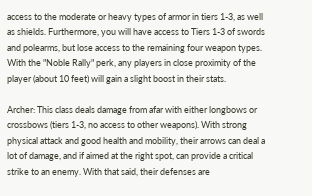access to the moderate or heavy types of armor in tiers 1-3, as well as shields. Furthermore, you will have access to Tiers 1-3 of swords and polearms, but lose access to the remaining four weapon types. With the "Noble Rally" perk, any players in close proximity of the player (about 10 feet) will gain a slight boost in their stats.

Archer: This class deals damage from afar with either longbows or crossbows (tiers 1-3, no access to other weapons). With strong physical attack and good health and mobility, their arrows can deal a lot of damage, and if aimed at the right spot, can provide a critical strike to an enemy. With that said, their defenses are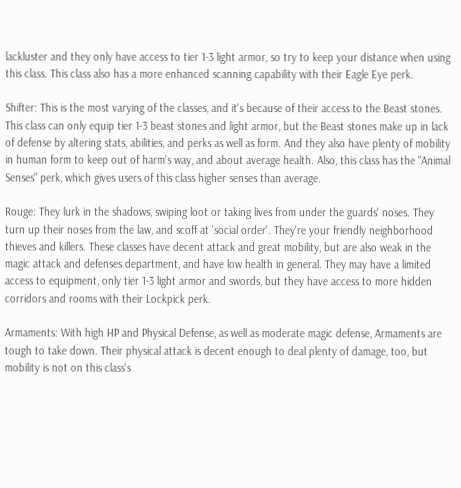lackluster and they only have access to tier 1-3 light armor, so try to keep your distance when using this class. This class also has a more enhanced scanning capability with their Eagle Eye perk.

Shifter: This is the most varying of the classes, and it's because of their access to the Beast stones. This class can only equip tier 1-3 beast stones and light armor, but the Beast stones make up in lack of defense by altering stats, abilities, and perks as well as form. And they also have plenty of mobility in human form to keep out of harm's way, and about average health. Also, this class has the "Animal Senses" perk, which gives users of this class higher senses than average.

Rouge: They lurk in the shadows, swiping loot or taking lives from under the guards' noses. They turn up their noses from the law, and scoff at 'social order'. They're your friendly neighborhood thieves and killers. These classes have decent attack and great mobility, but are also weak in the magic attack and defenses department, and have low health in general. They may have a limited access to equipment, only tier 1-3 light armor and swords, but they have access to more hidden corridors and rooms with their Lockpick perk.

Armaments: With high HP and Physical Defense, as well as moderate magic defense, Armaments are tough to take down. Their physical attack is decent enough to deal plenty of damage, too, but mobility is not on this class's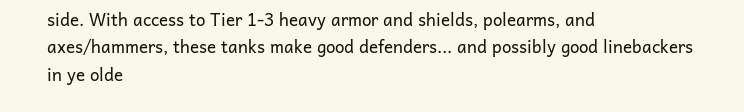side. With access to Tier 1-3 heavy armor and shields, polearms, and axes/hammers, these tanks make good defenders... and possibly good linebackers in ye olde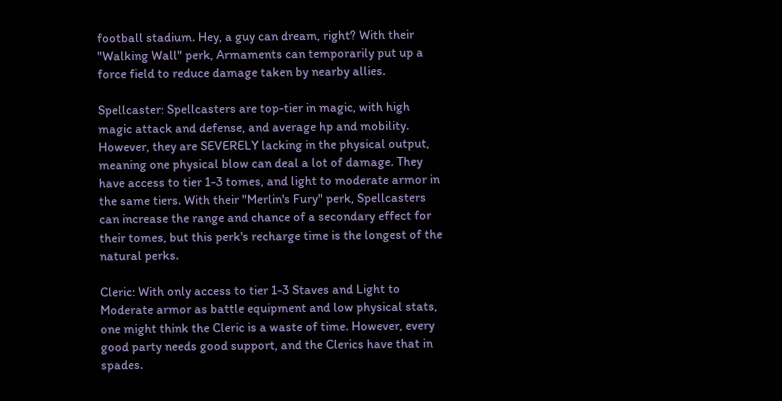football stadium. Hey, a guy can dream, right? With their "Walking Wall" perk, Armaments can temporarily put up a force field to reduce damage taken by nearby allies.

Spellcaster: Spellcasters are top-tier in magic, with high magic attack and defense, and average hp and mobility. However, they are SEVERELY lacking in the physical output, meaning one physical blow can deal a lot of damage. They have access to tier 1-3 tomes, and light to moderate armor in the same tiers. With their "Merlin's Fury" perk, Spellcasters can increase the range and chance of a secondary effect for their tomes, but this perk's recharge time is the longest of the natural perks.

Cleric: With only access to tier 1-3 Staves and Light to Moderate armor as battle equipment and low physical stats, one might think the Cleric is a waste of time. However, every good party needs good support, and the Clerics have that in spades.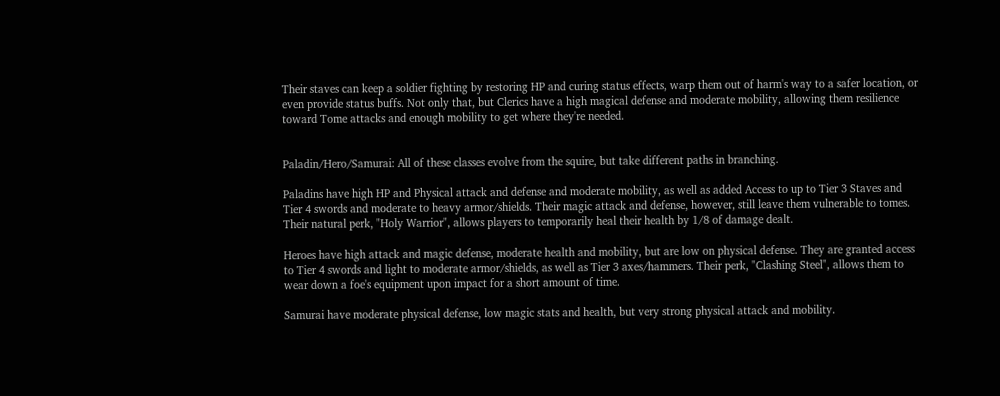Their staves can keep a soldier fighting by restoring HP and curing status effects, warp them out of harm's way to a safer location, or even provide status buffs. Not only that, but Clerics have a high magical defense and moderate mobility, allowing them resilience toward Tome attacks and enough mobility to get where they're needed.


Paladin/Hero/Samurai: All of these classes evolve from the squire, but take different paths in branching.

Paladins have high HP and Physical attack and defense and moderate mobility, as well as added Access to up to Tier 3 Staves and Tier 4 swords and moderate to heavy armor/shields. Their magic attack and defense, however, still leave them vulnerable to tomes. Their natural perk, "Holy Warrior", allows players to temporarily heal their health by 1/8 of damage dealt.

Heroes have high attack and magic defense, moderate health and mobility, but are low on physical defense. They are granted access to Tier 4 swords and light to moderate armor/shields, as well as Tier 3 axes/hammers. Their perk, "Clashing Steel", allows them to wear down a foe's equipment upon impact for a short amount of time.

Samurai have moderate physical defense, low magic stats and health, but very strong physical attack and mobility.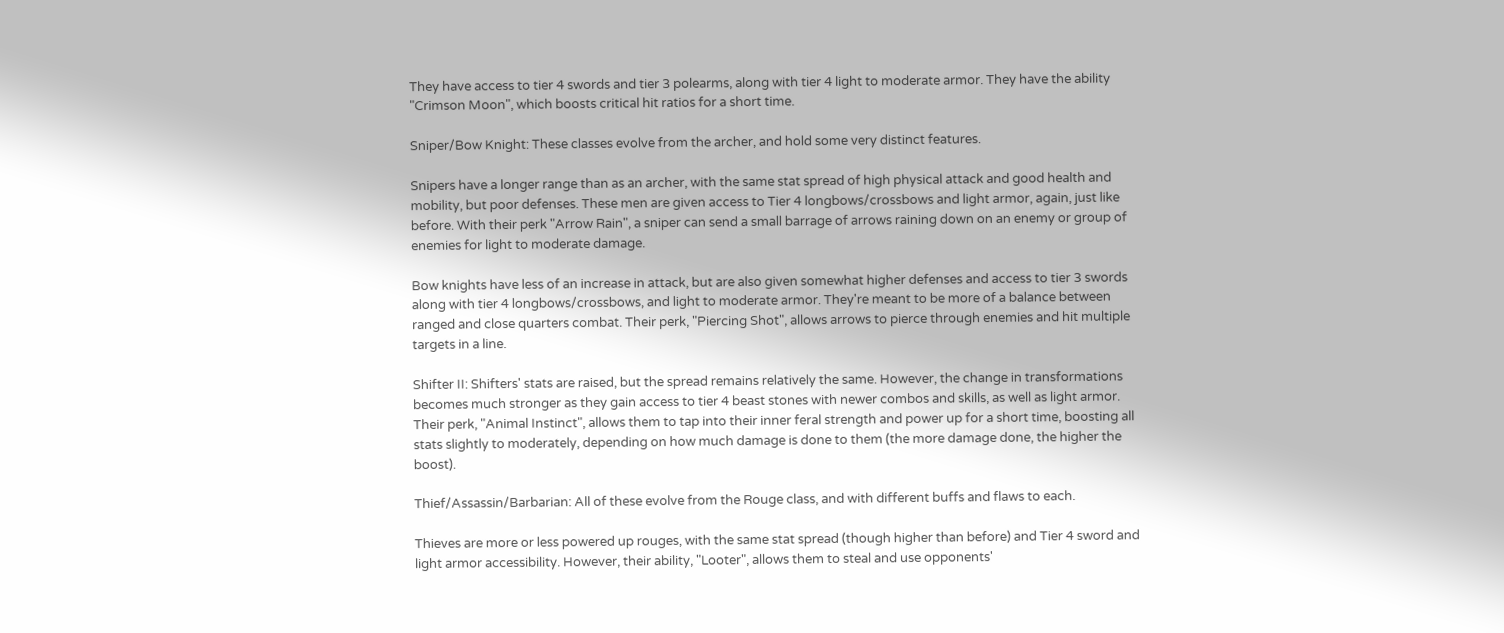They have access to tier 4 swords and tier 3 polearms, along with tier 4 light to moderate armor. They have the ability "Crimson Moon", which boosts critical hit ratios for a short time.

Sniper/Bow Knight: These classes evolve from the archer, and hold some very distinct features.

Snipers have a longer range than as an archer, with the same stat spread of high physical attack and good health and mobility, but poor defenses. These men are given access to Tier 4 longbows/crossbows and light armor, again, just like before. With their perk "Arrow Rain", a sniper can send a small barrage of arrows raining down on an enemy or group of enemies for light to moderate damage.

Bow knights have less of an increase in attack, but are also given somewhat higher defenses and access to tier 3 swords along with tier 4 longbows/crossbows, and light to moderate armor. They're meant to be more of a balance between ranged and close quarters combat. Their perk, "Piercing Shot", allows arrows to pierce through enemies and hit multiple targets in a line.

Shifter II: Shifters' stats are raised, but the spread remains relatively the same. However, the change in transformations becomes much stronger as they gain access to tier 4 beast stones with newer combos and skills, as well as light armor. Their perk, "Animal Instinct", allows them to tap into their inner feral strength and power up for a short time, boosting all stats slightly to moderately, depending on how much damage is done to them (the more damage done, the higher the boost).

Thief/Assassin/Barbarian: All of these evolve from the Rouge class, and with different buffs and flaws to each.

Thieves are more or less powered up rouges, with the same stat spread (though higher than before) and Tier 4 sword and light armor accessibility. However, their ability, "Looter", allows them to steal and use opponents'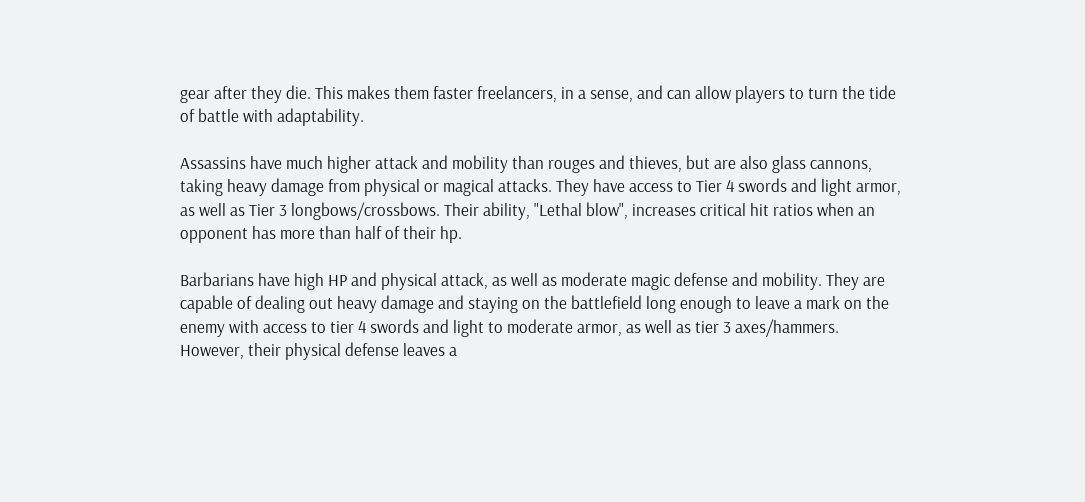gear after they die. This makes them faster freelancers, in a sense, and can allow players to turn the tide of battle with adaptability.

Assassins have much higher attack and mobility than rouges and thieves, but are also glass cannons, taking heavy damage from physical or magical attacks. They have access to Tier 4 swords and light armor, as well as Tier 3 longbows/crossbows. Their ability, "Lethal blow", increases critical hit ratios when an opponent has more than half of their hp.

Barbarians have high HP and physical attack, as well as moderate magic defense and mobility. They are capable of dealing out heavy damage and staying on the battlefield long enough to leave a mark on the enemy with access to tier 4 swords and light to moderate armor, as well as tier 3 axes/hammers. However, their physical defense leaves a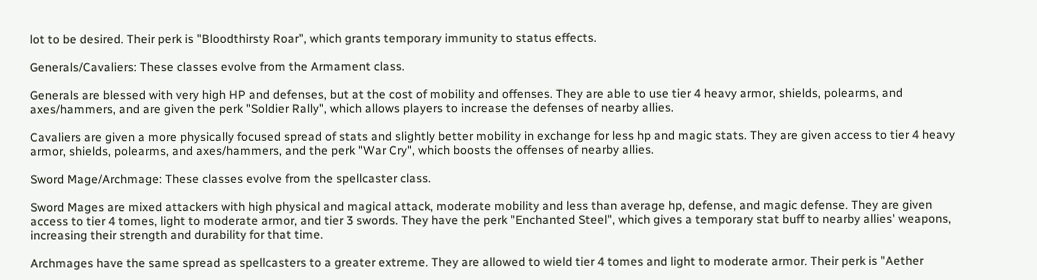lot to be desired. Their perk is "Bloodthirsty Roar", which grants temporary immunity to status effects.

Generals/Cavaliers: These classes evolve from the Armament class.

Generals are blessed with very high HP and defenses, but at the cost of mobility and offenses. They are able to use tier 4 heavy armor, shields, polearms, and axes/hammers, and are given the perk "Soldier Rally", which allows players to increase the defenses of nearby allies.

Cavaliers are given a more physically focused spread of stats and slightly better mobility in exchange for less hp and magic stats. They are given access to tier 4 heavy armor, shields, polearms, and axes/hammers, and the perk "War Cry", which boosts the offenses of nearby allies.

Sword Mage/Archmage: These classes evolve from the spellcaster class.

Sword Mages are mixed attackers with high physical and magical attack, moderate mobility and less than average hp, defense, and magic defense. They are given access to tier 4 tomes, light to moderate armor, and tier 3 swords. They have the perk "Enchanted Steel", which gives a temporary stat buff to nearby allies' weapons, increasing their strength and durability for that time.

Archmages have the same spread as spellcasters to a greater extreme. They are allowed to wield tier 4 tomes and light to moderate armor. Their perk is "Aether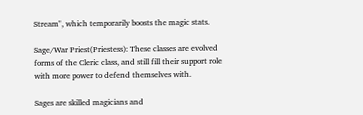Stream", which temporarily boosts the magic stats.

Sage/War Priest(Priestess): These classes are evolved forms of the Cleric class, and still fill their support role with more power to defend themselves with.

Sages are skilled magicians and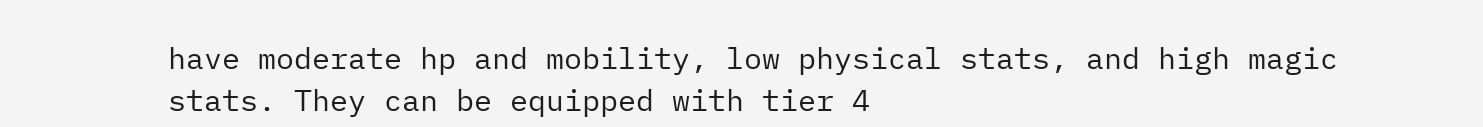have moderate hp and mobility, low physical stats, and high magic stats. They can be equipped with tier 4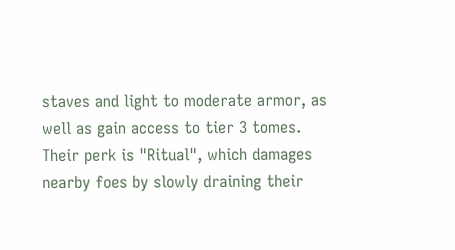staves and light to moderate armor, as well as gain access to tier 3 tomes. Their perk is "Ritual", which damages nearby foes by slowly draining their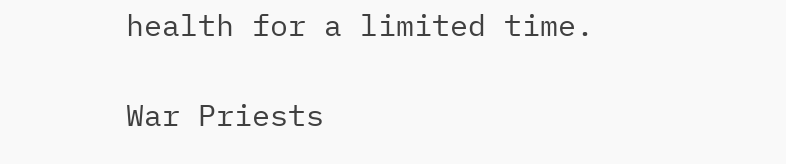health for a limited time.

War Priests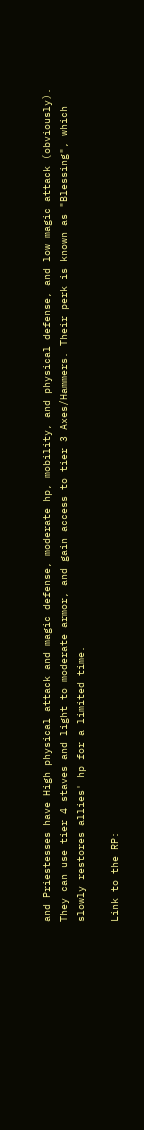and Priestesses have High physical attack and magic defense, moderate hp, mobility, and physical defense, and low magic attack (obviously). They can use tier 4 staves and light to moderate armor, and gain access to tier 3 Axes/Hammers. Their perk is known as "Blessing", which slowly restores allies' hp for a limited time.

Link to the RP: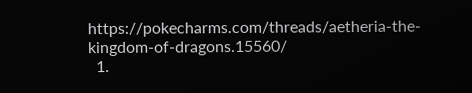https://pokecharms.com/threads/aetheria-the-kingdom-of-dragons.15560/
  1.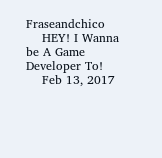Fraseandchico
    HEY! I Wanna be A Game Developer To!
    Feb 13, 2017